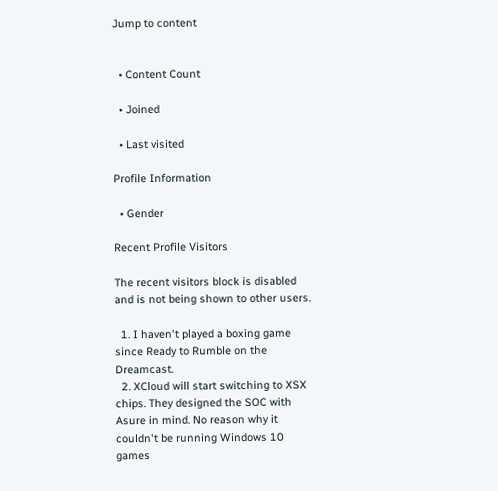Jump to content


  • Content Count

  • Joined

  • Last visited

Profile Information

  • Gender

Recent Profile Visitors

The recent visitors block is disabled and is not being shown to other users.

  1. I haven't played a boxing game since Ready to Rumble on the Dreamcast.
  2. XCloud will start switching to XSX chips. They designed the SOC with Asure in mind. No reason why it couldn't be running Windows 10 games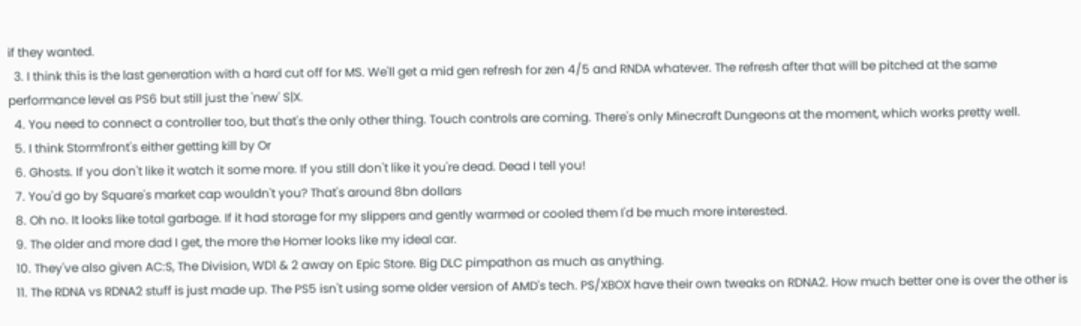if they wanted.
  3. I think this is the last generation with a hard cut off for MS. We'll get a mid gen refresh for zen 4/5 and RNDA whatever. The refresh after that will be pitched at the same performance level as PS6 but still just the 'new' S|X.
  4. You need to connect a controller too, but that's the only other thing. Touch controls are coming. There's only Minecraft Dungeons at the moment, which works pretty well.
  5. I think Stormfront's either getting kill by Or
  6. Ghosts. If you don't like it watch it some more. If you still don't like it you're dead. Dead I tell you!
  7. You'd go by Square's market cap wouldn't you? That's around 8bn dollars
  8. Oh no. It looks like total garbage. If it had storage for my slippers and gently warmed or cooled them I'd be much more interested.
  9. The older and more dad I get, the more the Homer looks like my ideal car.
  10. They've also given AC:S, The Division, WD1 & 2 away on Epic Store. Big DLC pimpathon as much as anything.
  11. The RDNA vs RDNA2 stuff is just made up. The PS5 isn't using some older version of AMD's tech. PS/XBOX have their own tweaks on RDNA2. How much better one is over the other is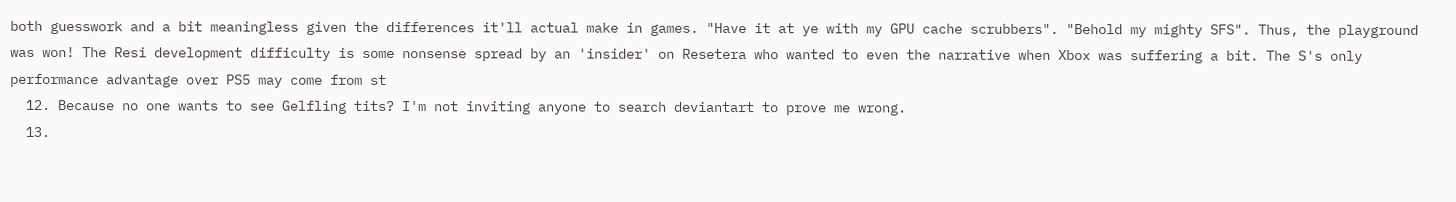both guesswork and a bit meaningless given the differences it'll actual make in games. "Have it at ye with my GPU cache scrubbers". "Behold my mighty SFS". Thus, the playground was won! The Resi development difficulty is some nonsense spread by an 'insider' on Resetera who wanted to even the narrative when Xbox was suffering a bit. The S's only performance advantage over PS5 may come from st
  12. Because no one wants to see Gelfling tits? I'm not inviting anyone to search deviantart to prove me wrong.
  13.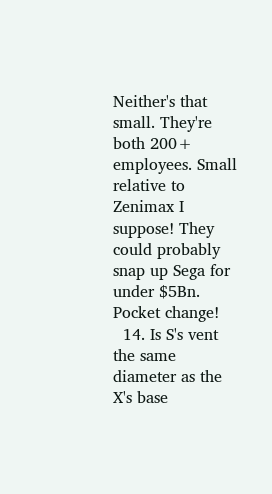Neither's that small. They're both 200+ employees. Small relative to Zenimax I suppose! They could probably snap up Sega for under $5Bn. Pocket change!
  14. Is S's vent the same diameter as the X's base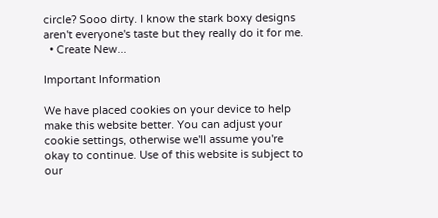circle? Sooo dirty. I know the stark boxy designs aren't everyone's taste but they really do it for me.
  • Create New...

Important Information

We have placed cookies on your device to help make this website better. You can adjust your cookie settings, otherwise we'll assume you're okay to continue. Use of this website is subject to our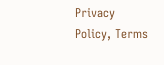Privacy Policy, Terms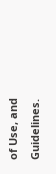of Use, and Guidelines.